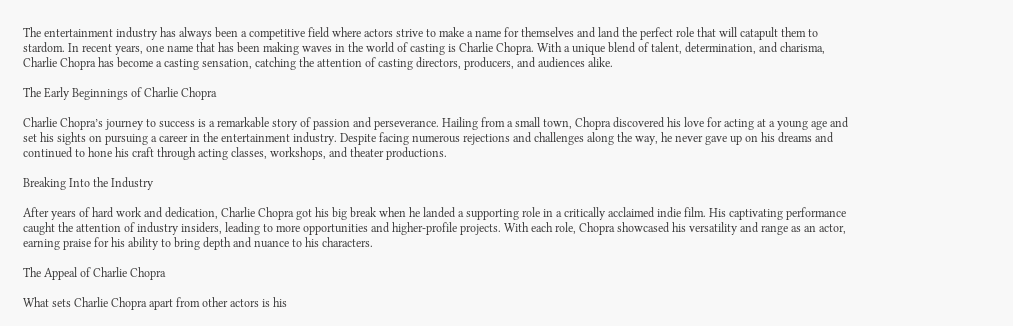The entertainment industry has always been a competitive field where actors strive to make a name for themselves and land the perfect role that will catapult them to stardom. In recent years, one name that has been making waves in the world of casting is Charlie Chopra. With a unique blend of talent, determination, and charisma, Charlie Chopra has become a casting sensation, catching the attention of casting directors, producers, and audiences alike.

The Early Beginnings of Charlie Chopra

Charlie Chopra’s journey to success is a remarkable story of passion and perseverance. Hailing from a small town, Chopra discovered his love for acting at a young age and set his sights on pursuing a career in the entertainment industry. Despite facing numerous rejections and challenges along the way, he never gave up on his dreams and continued to hone his craft through acting classes, workshops, and theater productions.

Breaking Into the Industry

After years of hard work and dedication, Charlie Chopra got his big break when he landed a supporting role in a critically acclaimed indie film. His captivating performance caught the attention of industry insiders, leading to more opportunities and higher-profile projects. With each role, Chopra showcased his versatility and range as an actor, earning praise for his ability to bring depth and nuance to his characters.

The Appeal of Charlie Chopra

What sets Charlie Chopra apart from other actors is his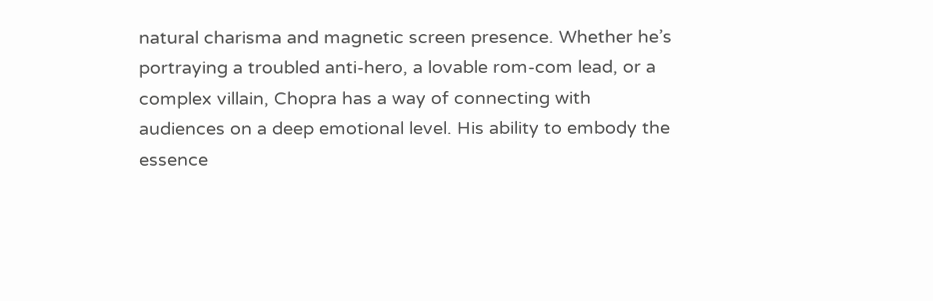natural charisma and magnetic screen presence. Whether he’s portraying a troubled anti-hero, a lovable rom-com lead, or a complex villain, Chopra has a way of connecting with audiences on a deep emotional level. His ability to embody the essence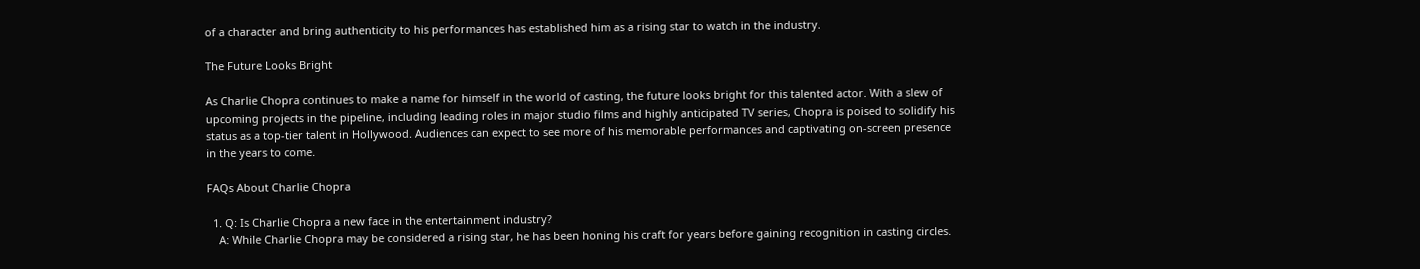of a character and bring authenticity to his performances has established him as a rising star to watch in the industry.

The Future Looks Bright

As Charlie Chopra continues to make a name for himself in the world of casting, the future looks bright for this talented actor. With a slew of upcoming projects in the pipeline, including leading roles in major studio films and highly anticipated TV series, Chopra is poised to solidify his status as a top-tier talent in Hollywood. Audiences can expect to see more of his memorable performances and captivating on-screen presence in the years to come.

FAQs About Charlie Chopra

  1. Q: Is Charlie Chopra a new face in the entertainment industry?
    A: While Charlie Chopra may be considered a rising star, he has been honing his craft for years before gaining recognition in casting circles.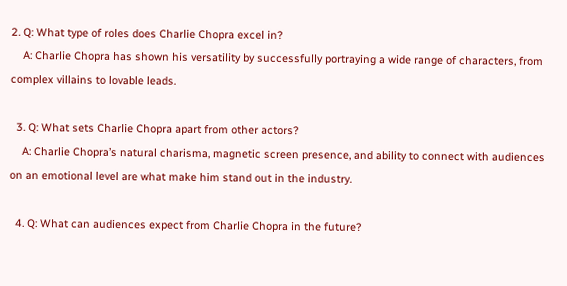2. Q: What type of roles does Charlie Chopra excel in?
    A: Charlie Chopra has shown his versatility by successfully portraying a wide range of characters, from complex villains to lovable leads.

  3. Q: What sets Charlie Chopra apart from other actors?
    A: Charlie Chopra’s natural charisma, magnetic screen presence, and ability to connect with audiences on an emotional level are what make him stand out in the industry.

  4. Q: What can audiences expect from Charlie Chopra in the future?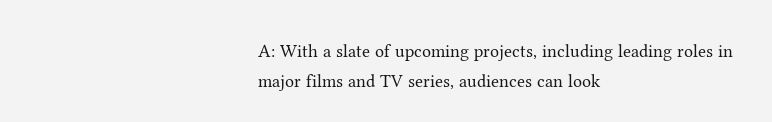A: With a slate of upcoming projects, including leading roles in major films and TV series, audiences can look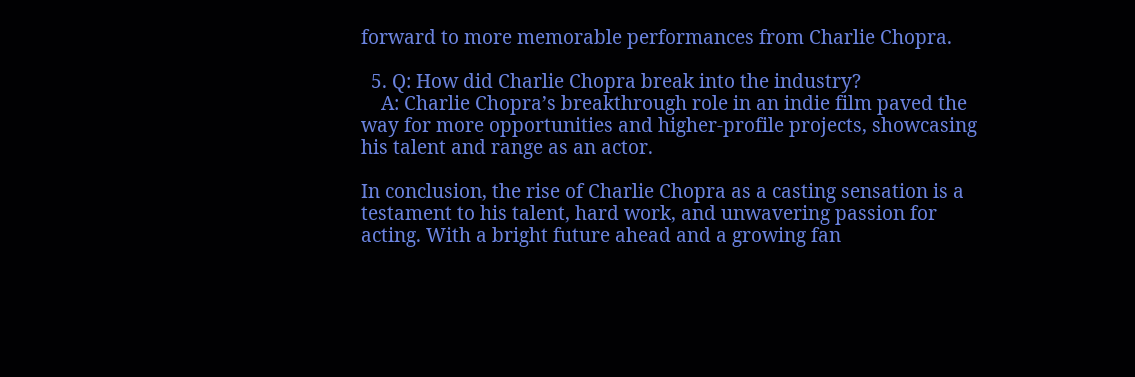forward to more memorable performances from Charlie Chopra.

  5. Q: How did Charlie Chopra break into the industry?
    A: Charlie Chopra’s breakthrough role in an indie film paved the way for more opportunities and higher-profile projects, showcasing his talent and range as an actor.

In conclusion, the rise of Charlie Chopra as a casting sensation is a testament to his talent, hard work, and unwavering passion for acting. With a bright future ahead and a growing fan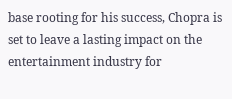base rooting for his success, Chopra is set to leave a lasting impact on the entertainment industry for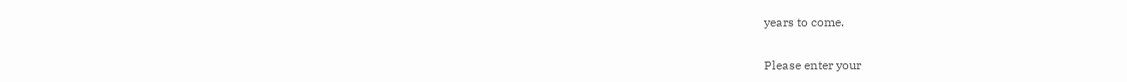years to come.


Please enter your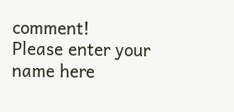comment!
Please enter your name here